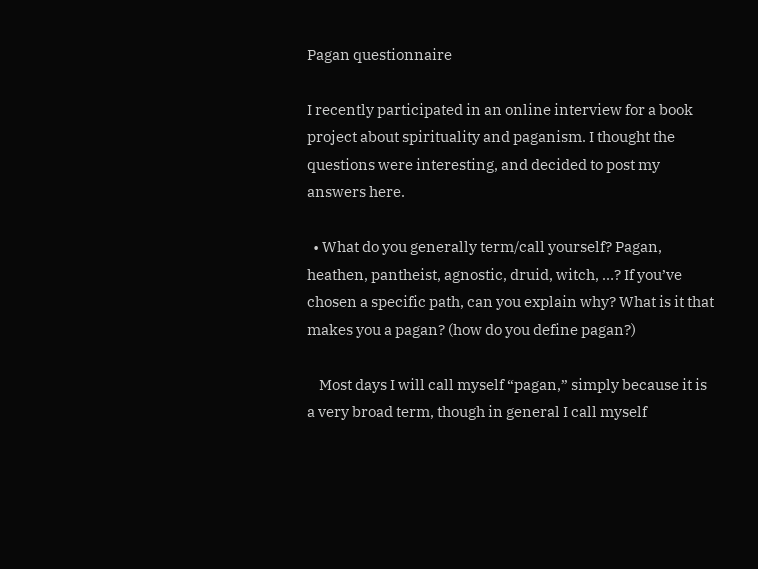Pagan questionnaire

I recently participated in an online interview for a book project about spirituality and paganism. I thought the questions were interesting, and decided to post my answers here.

  • What do you generally term/call yourself? Pagan, heathen, pantheist, agnostic, druid, witch, …? If you’ve chosen a specific path, can you explain why? What is it that makes you a pagan? (how do you define pagan?)

    Most days I will call myself “pagan,” simply because it is a very broad term, though in general I call myself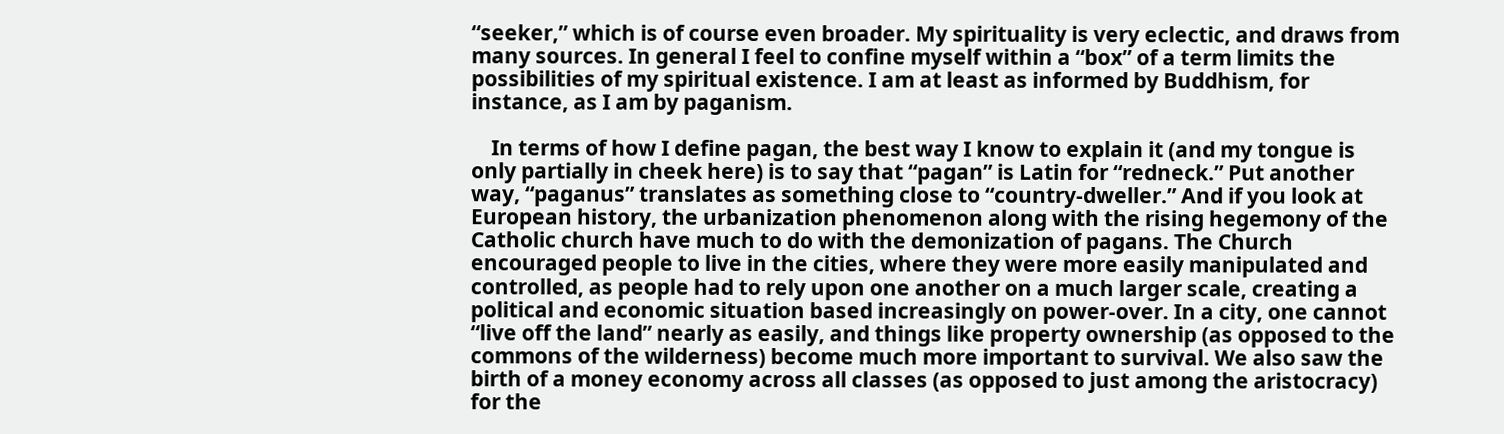“seeker,” which is of course even broader. My spirituality is very eclectic, and draws from many sources. In general I feel to confine myself within a “box” of a term limits the possibilities of my spiritual existence. I am at least as informed by Buddhism, for instance, as I am by paganism.

    In terms of how I define pagan, the best way I know to explain it (and my tongue is only partially in cheek here) is to say that “pagan” is Latin for “redneck.” Put another way, “paganus” translates as something close to “country-dweller.” And if you look at European history, the urbanization phenomenon along with the rising hegemony of the Catholic church have much to do with the demonization of pagans. The Church encouraged people to live in the cities, where they were more easily manipulated and controlled, as people had to rely upon one another on a much larger scale, creating a political and economic situation based increasingly on power-over. In a city, one cannot “live off the land” nearly as easily, and things like property ownership (as opposed to the commons of the wilderness) become much more important to survival. We also saw the birth of a money economy across all classes (as opposed to just among the aristocracy) for the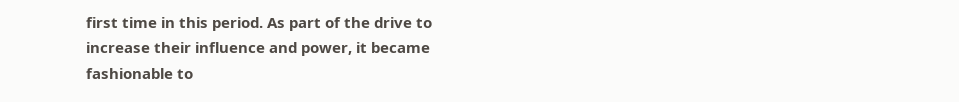first time in this period. As part of the drive to increase their influence and power, it became fashionable to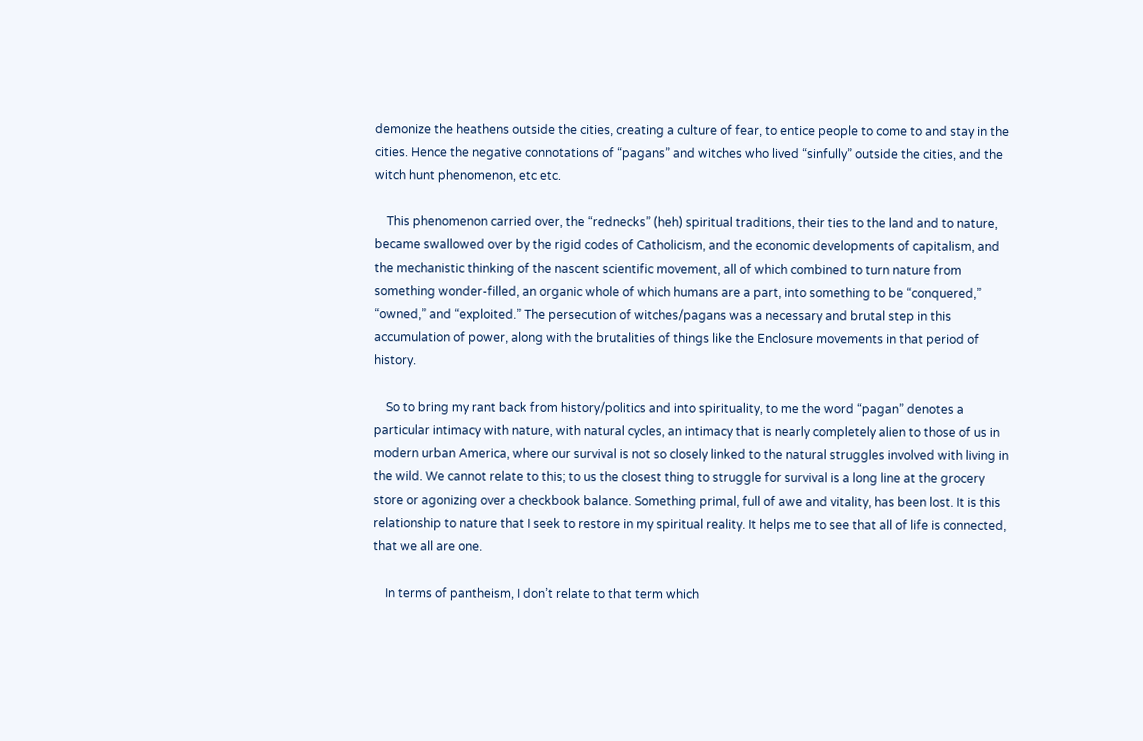demonize the heathens outside the cities, creating a culture of fear, to entice people to come to and stay in the cities. Hence the negative connotations of “pagans” and witches who lived “sinfully” outside the cities, and the witch hunt phenomenon, etc etc.

    This phenomenon carried over, the “rednecks” (heh) spiritual traditions, their ties to the land and to nature, became swallowed over by the rigid codes of Catholicism, and the economic developments of capitalism, and the mechanistic thinking of the nascent scientific movement, all of which combined to turn nature from something wonder-filled, an organic whole of which humans are a part, into something to be “conquered,” “owned,” and “exploited.” The persecution of witches/pagans was a necessary and brutal step in this accumulation of power, along with the brutalities of things like the Enclosure movements in that period of history.

    So to bring my rant back from history/politics and into spirituality, to me the word “pagan” denotes a particular intimacy with nature, with natural cycles, an intimacy that is nearly completely alien to those of us in modern urban America, where our survival is not so closely linked to the natural struggles involved with living in the wild. We cannot relate to this; to us the closest thing to struggle for survival is a long line at the grocery store or agonizing over a checkbook balance. Something primal, full of awe and vitality, has been lost. It is this relationship to nature that I seek to restore in my spiritual reality. It helps me to see that all of life is connected, that we all are one.

    In terms of pantheism, I don’t relate to that term which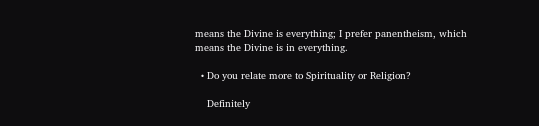means the Divine is everything; I prefer panentheism, which means the Divine is in everything.

  • Do you relate more to Spirituality or Religion?

    Definitely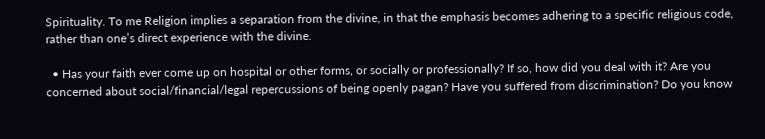Spirituality. To me Religion implies a separation from the divine, in that the emphasis becomes adhering to a specific religious code, rather than one’s direct experience with the divine.

  • Has your faith ever come up on hospital or other forms, or socially or professionally? If so, how did you deal with it? Are you concerned about social/financial/legal repercussions of being openly pagan? Have you suffered from discrimination? Do you know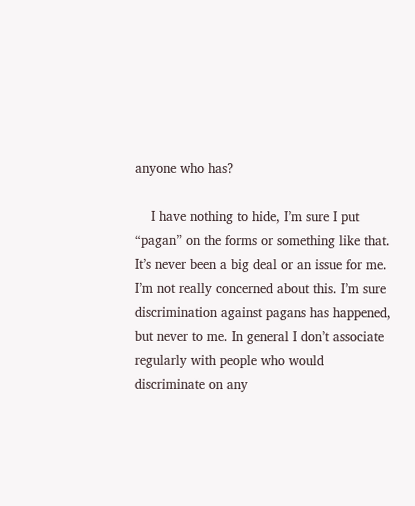anyone who has?

    I have nothing to hide, I’m sure I put “pagan” on the forms or something like that. It’s never been a big deal or an issue for me. I’m not really concerned about this. I’m sure discrimination against pagans has happened, but never to me. In general I don’t associate regularly with people who would discriminate on any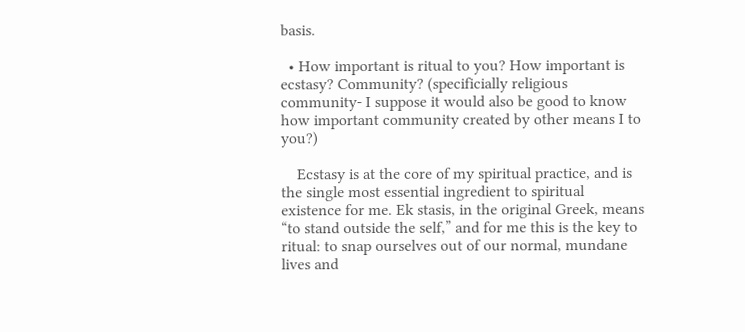basis.

  • How important is ritual to you? How important is ecstasy? Community? (specificially religious community- I suppose it would also be good to know how important community created by other means I to you?)

    Ecstasy is at the core of my spiritual practice, and is the single most essential ingredient to spiritual existence for me. Ek stasis, in the original Greek, means “to stand outside the self,” and for me this is the key to ritual: to snap ourselves out of our normal, mundane lives and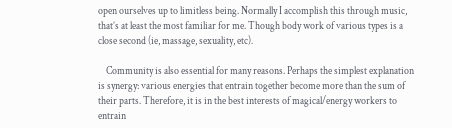open ourselves up to limitless being. Normally I accomplish this through music, that’s at least the most familiar for me. Though body work of various types is a close second (ie, massage, sexuality, etc).

    Community is also essential for many reasons. Perhaps the simplest explanation is synergy: various energies that entrain together become more than the sum of their parts. Therefore, it is in the best interests of magical/energy workers to entrain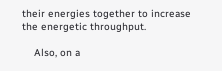their energies together to increase the energetic throughput.

    Also, on a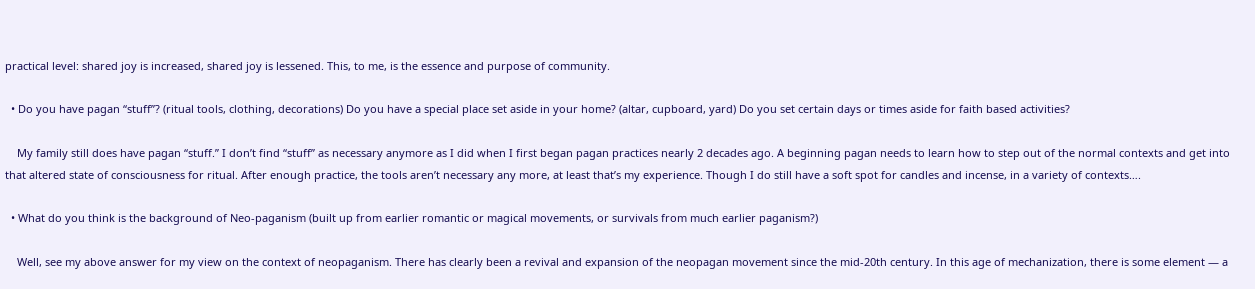practical level: shared joy is increased, shared joy is lessened. This, to me, is the essence and purpose of community.

  • Do you have pagan “stuff”? (ritual tools, clothing, decorations) Do you have a special place set aside in your home? (altar, cupboard, yard) Do you set certain days or times aside for faith based activities?

    My family still does have pagan “stuff.” I don’t find “stuff” as necessary anymore as I did when I first began pagan practices nearly 2 decades ago. A beginning pagan needs to learn how to step out of the normal contexts and get into that altered state of consciousness for ritual. After enough practice, the tools aren’t necessary any more, at least that’s my experience. Though I do still have a soft spot for candles and incense, in a variety of contexts….

  • What do you think is the background of Neo-paganism (built up from earlier romantic or magical movements, or survivals from much earlier paganism?)

    Well, see my above answer for my view on the context of neopaganism. There has clearly been a revival and expansion of the neopagan movement since the mid-20th century. In this age of mechanization, there is some element — a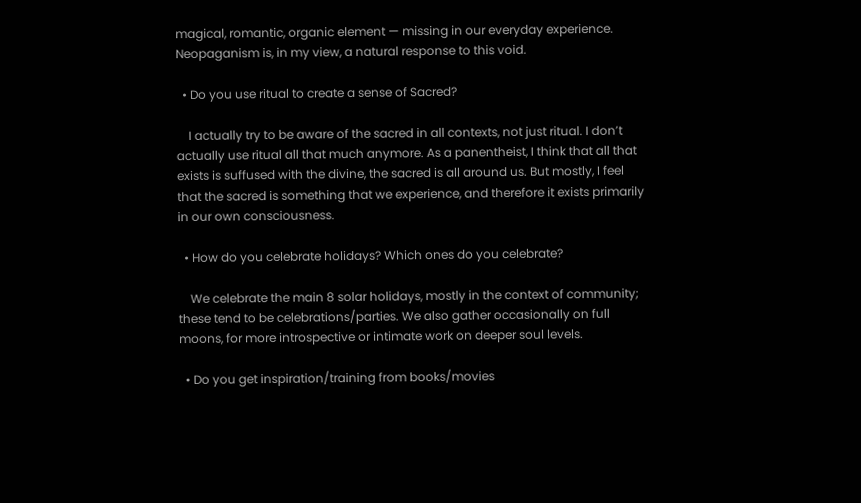magical, romantic, organic element — missing in our everyday experience. Neopaganism is, in my view, a natural response to this void.

  • Do you use ritual to create a sense of Sacred?

    I actually try to be aware of the sacred in all contexts, not just ritual. I don’t actually use ritual all that much anymore. As a panentheist, I think that all that exists is suffused with the divine, the sacred is all around us. But mostly, I feel that the sacred is something that we experience, and therefore it exists primarily in our own consciousness.

  • How do you celebrate holidays? Which ones do you celebrate?

    We celebrate the main 8 solar holidays, mostly in the context of community; these tend to be celebrations/parties. We also gather occasionally on full moons, for more introspective or intimate work on deeper soul levels.

  • Do you get inspiration/training from books/movies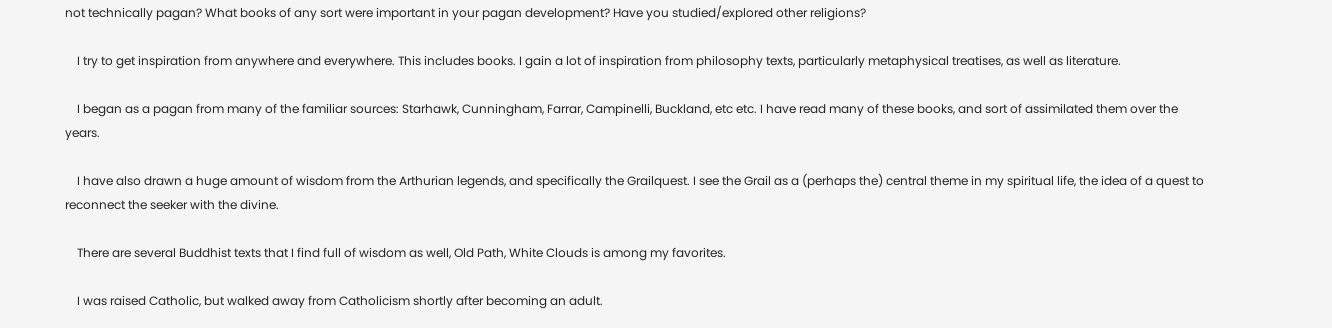not technically pagan? What books of any sort were important in your pagan development? Have you studied/explored other religions?

    I try to get inspiration from anywhere and everywhere. This includes books. I gain a lot of inspiration from philosophy texts, particularly metaphysical treatises, as well as literature.

    I began as a pagan from many of the familiar sources: Starhawk, Cunningham, Farrar, Campinelli, Buckland, etc etc. I have read many of these books, and sort of assimilated them over the years.

    I have also drawn a huge amount of wisdom from the Arthurian legends, and specifically the Grailquest. I see the Grail as a (perhaps the) central theme in my spiritual life, the idea of a quest to reconnect the seeker with the divine.

    There are several Buddhist texts that I find full of wisdom as well, Old Path, White Clouds is among my favorites.

    I was raised Catholic, but walked away from Catholicism shortly after becoming an adult.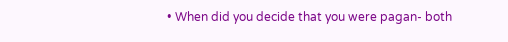• When did you decide that you were pagan- both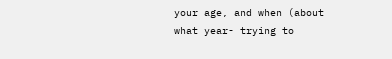your age, and when (about what year- trying to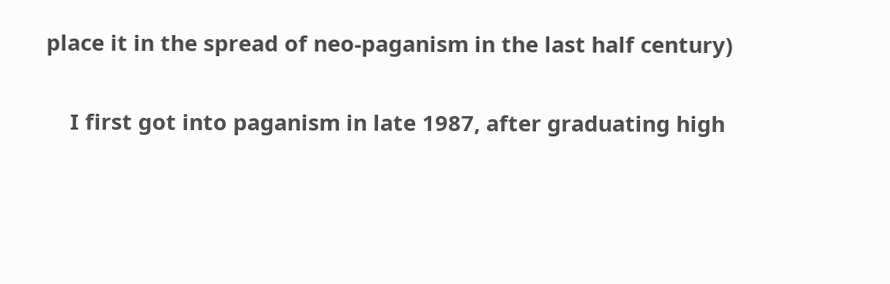place it in the spread of neo-paganism in the last half century)

    I first got into paganism in late 1987, after graduating high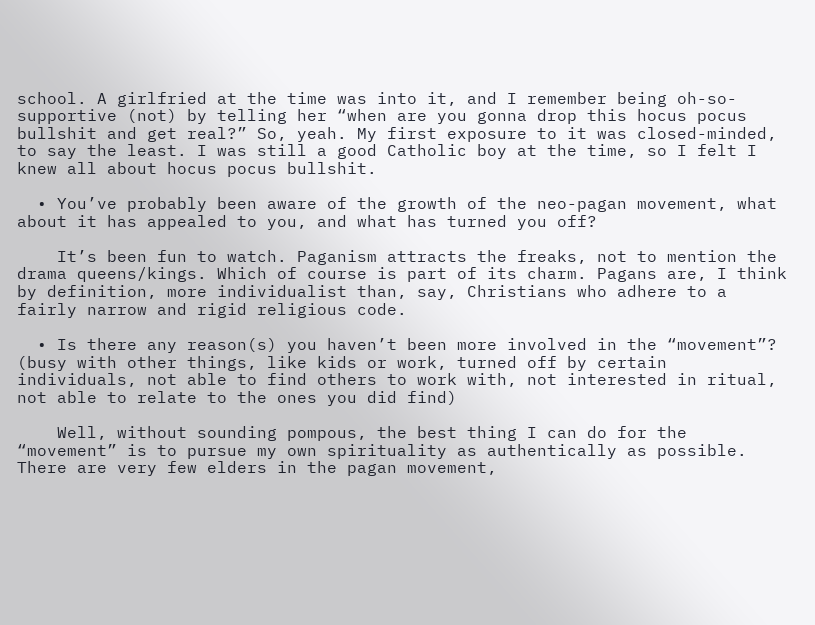school. A girlfried at the time was into it, and I remember being oh-so-supportive (not) by telling her “when are you gonna drop this hocus pocus bullshit and get real?” So, yeah. My first exposure to it was closed-minded, to say the least. I was still a good Catholic boy at the time, so I felt I knew all about hocus pocus bullshit.

  • You’ve probably been aware of the growth of the neo-pagan movement, what about it has appealed to you, and what has turned you off?

    It’s been fun to watch. Paganism attracts the freaks, not to mention the drama queens/kings. Which of course is part of its charm. Pagans are, I think by definition, more individualist than, say, Christians who adhere to a fairly narrow and rigid religious code.

  • Is there any reason(s) you haven’t been more involved in the “movement”? (busy with other things, like kids or work, turned off by certain individuals, not able to find others to work with, not interested in ritual, not able to relate to the ones you did find)

    Well, without sounding pompous, the best thing I can do for the “movement” is to pursue my own spirituality as authentically as possible. There are very few elders in the pagan movement,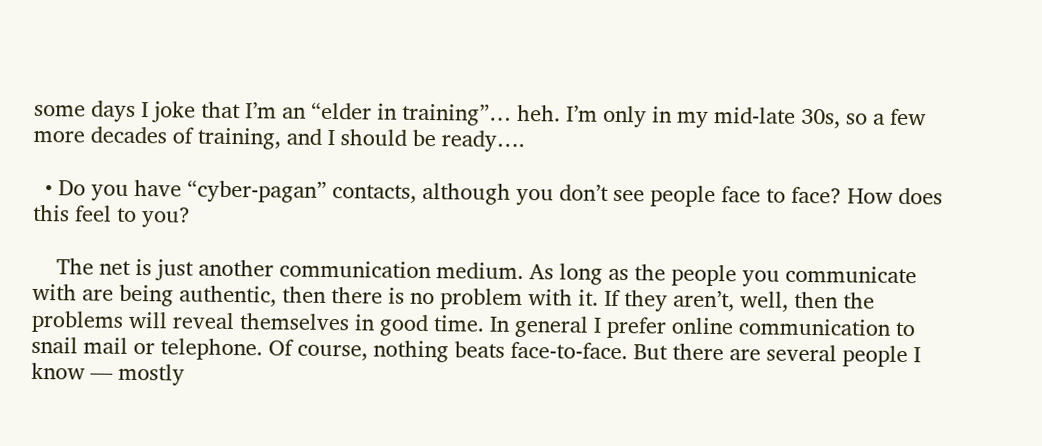some days I joke that I’m an “elder in training”… heh. I’m only in my mid-late 30s, so a few more decades of training, and I should be ready….

  • Do you have “cyber-pagan” contacts, although you don’t see people face to face? How does this feel to you?

    The net is just another communication medium. As long as the people you communicate with are being authentic, then there is no problem with it. If they aren’t, well, then the problems will reveal themselves in good time. In general I prefer online communication to snail mail or telephone. Of course, nothing beats face-to-face. But there are several people I know — mostly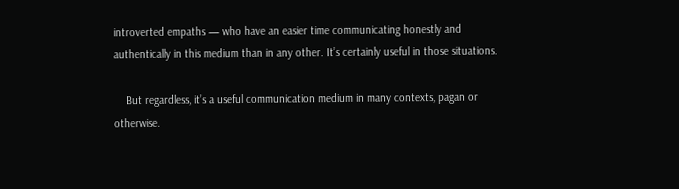introverted empaths — who have an easier time communicating honestly and authentically in this medium than in any other. It’s certainly useful in those situations.

    But regardless, it’s a useful communication medium in many contexts, pagan or otherwise.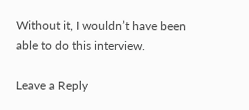Without it, I wouldn’t have been able to do this interview.

Leave a Reply